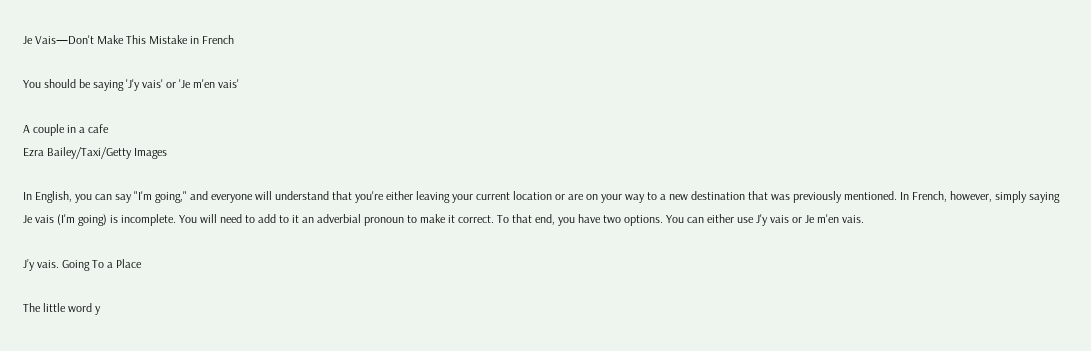Je Vais—Don't Make This Mistake in French

You should be saying 'J'y vais' or 'Je m'en vais'

A couple in a cafe
Ezra Bailey/Taxi/Getty Images

In English, you can say "I'm going," and everyone will understand that you're either leaving your current location or are on your way to a new destination that was previously mentioned. In French, however, simply saying Je vais (I'm going) is incomplete. You will need to add to it an adverbial pronoun to make it correct. To that end, you have two options. You can either use J'y vais or Je m'en vais.

J’y vais. Going To a Place

The little word y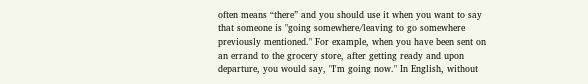often means “there” and you should use it when you want to say that someone is "going somewhere/leaving to go somewhere previously mentioned." For example, when you have been sent on an errand to the grocery store, after getting ready and upon departure, you would say, "I'm going now." In English, without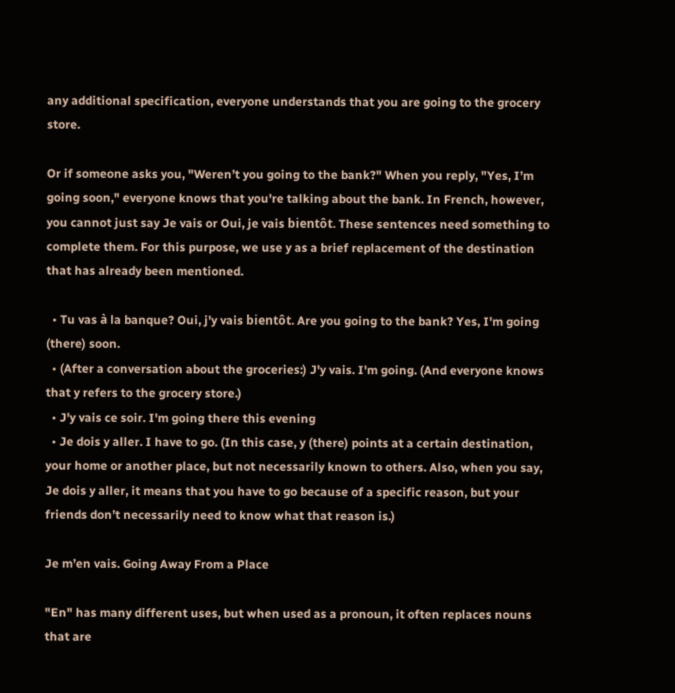any additional specification, everyone understands that you are going to the grocery store.

Or if someone asks you, "Weren’t you going to the bank?" When you reply, "Yes, I’m going soon," everyone knows that you're talking about the bank. In French, however, you cannot just say Je vais or Oui, je vais bientôt. These sentences need something to complete them. For this purpose, we use y as a brief replacement of the destination that has already been mentioned.

  • Tu vas à la banque? Oui, j'y vais bientôt. Are you going to the bank? Yes, I'm going (there) soon.
  • (After a conversation about the groceries:) J'y vais. I'm going. (And everyone knows that y refers to the grocery store.)
  • J'y vais ce soir. I'm going there this evening
  • Je dois y aller. I have to go. (In this case, y (there) points at a certain destination, your home or another place, but not necessarily known to others. Also, when you say, Je dois y aller, it means that you have to go because of a specific reason, but your friends don’t necessarily need to know what that reason is.)

Je m’en vais. Going Away From a Place

"En" has many different uses, but when used as a pronoun, it often replaces nouns that are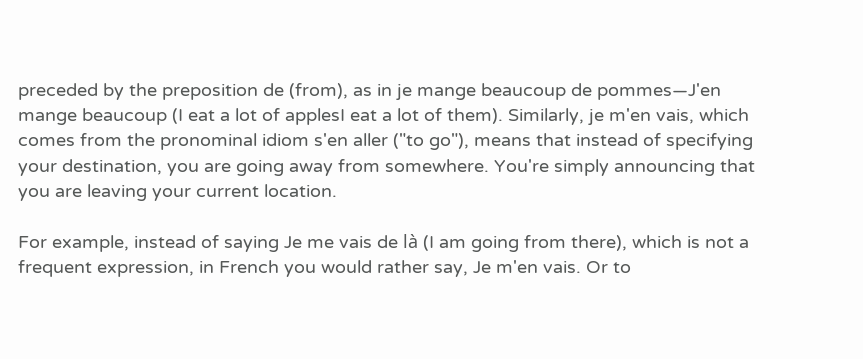preceded by the preposition de (from), as in je mange beaucoup de pommes—J'en mange beaucoup (I eat a lot of applesI eat a lot of them). Similarly, je m'en vais, which comes from the pronominal idiom s'en aller ("to go"), means that instead of specifying your destination, you are going away from somewhere. You're simply announcing that you are leaving your current location.

For example, instead of saying Je me vais de là (I am going from there), which is not a frequent expression, in French you would rather say, Je m'en vais. Or to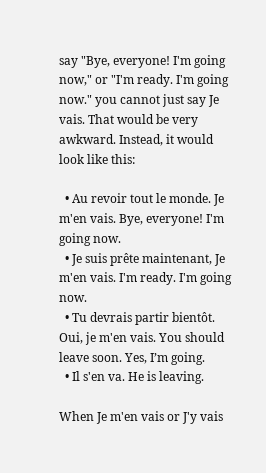say "Bye, everyone! I'm going now," or "I'm ready. I'm going now." you cannot just say Je vais. That would be very awkward. Instead, it would look like this:

  • Au revoir tout le monde. Je m'en vais. Bye, everyone! I'm going now.
  • Je suis prête maintenant, Je m'en vais. I'm ready. I'm going now.
  • Tu devrais partir bientôt. Oui, je m'en vais. You should leave soon. Yes, I’m going.
  • Il s'en va. He is leaving.

When Je m'en vais or J'y vais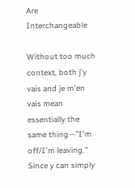Are Interchangeable

Without too much context, both j'y vais and je m'en vais mean essentially the same thing—"I'm off/I'm leaving." Since y can simply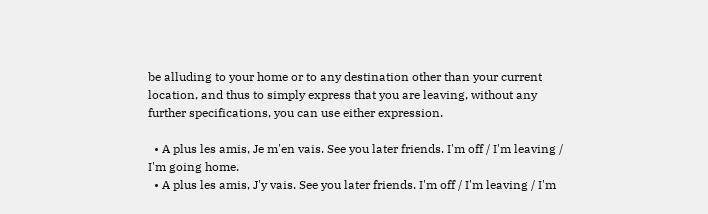be alluding to your home or to any destination other than your current location, and thus to simply express that you are leaving, without any further specifications, you can use either expression.

  • A plus les amis, Je m'en vais. See you later friends. I'm off / I'm leaving / I'm going home.
  • A plus les amis, J'y vais. See you later friends. I'm off / I'm leaving / I'm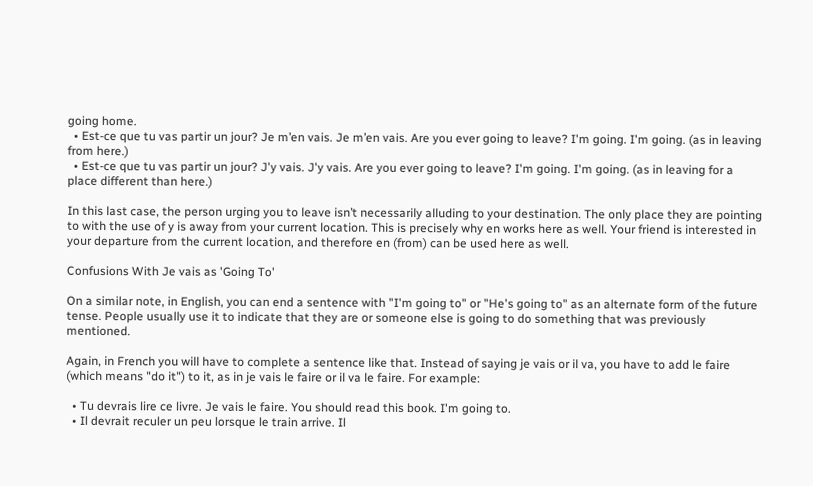going home.
  • Est-ce que tu vas partir un jour? Je m’en vais. Je m’en vais. Are you ever going to leave? I'm going. I'm going. (as in leaving from here.)
  • Est-ce que tu vas partir un jour? J'y vais. J'y vais. Are you ever going to leave? I'm going. I'm going. (as in leaving for a place different than here.)

In this last case, the person urging you to leave isn’t necessarily alluding to your destination. The only place they are pointing to with the use of y is away from your current location. This is precisely why en works here as well. Your friend is interested in your departure from the current location, and therefore en (from) can be used here as well.

Confusions With Je vais as 'Going To'

On a similar note, in English, you can end a sentence with "I'm going to" or "He's going to" as an alternate form of the future tense. People usually use it to indicate that they are or someone else is going to do something that was previously mentioned.

Again, in French you will have to complete a sentence like that. Instead of saying je vais or il va, you have to add le faire (which means "do it") to it, as in je vais le faire or il va le faire. For example:

  • Tu devrais lire ce livre. Je vais le faire. You should read this book. I'm going to.
  • Il devrait reculer un peu lorsque le train arrive. Il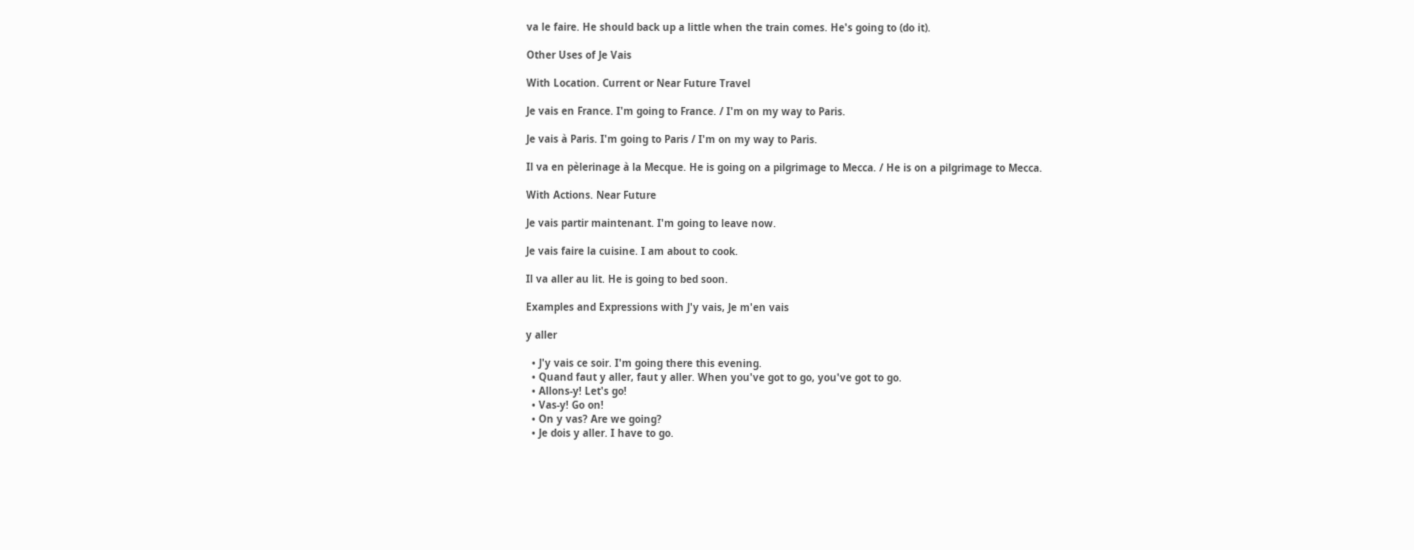va le faire. He should back up a little when the train comes. He's going to (do it).

Other Uses of Je Vais

With Location. Current or Near Future Travel

Je vais en France. I'm going to France. / I'm on my way to Paris.

Je vais à Paris. I'm going to Paris / I'm on my way to Paris.

Il va en pèlerinage à la Mecque. He is going on a pilgrimage to Mecca. / He is on a pilgrimage to Mecca.

With Actions. Near Future

Je vais partir maintenant. I'm going to leave now.

Je vais faire la cuisine. I am about to cook.

Il va aller au lit. He is going to bed soon.

Examples and Expressions with J'y vais, Je m'en vais

y aller

  • J'y vais ce soir. I'm going there this evening.
  • Quand faut y aller, faut y aller. When you've got to go, you've got to go.
  • Allons-y! Let's go!
  • Vas-y! Go on!
  • On y vas? Are we going?
  • Je dois y aller. I have to go.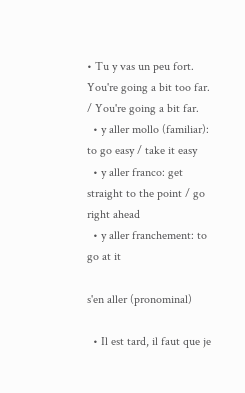• Tu y vas un peu fort. You're going a bit too far. / You're going a bit far.
  • y aller mollo (familiar): to go easy / take it easy
  • y aller franco: get straight to the point / go right ahead
  • y aller franchement: to go at it

s'en aller (pronominal)

  • Il est tard, il faut que je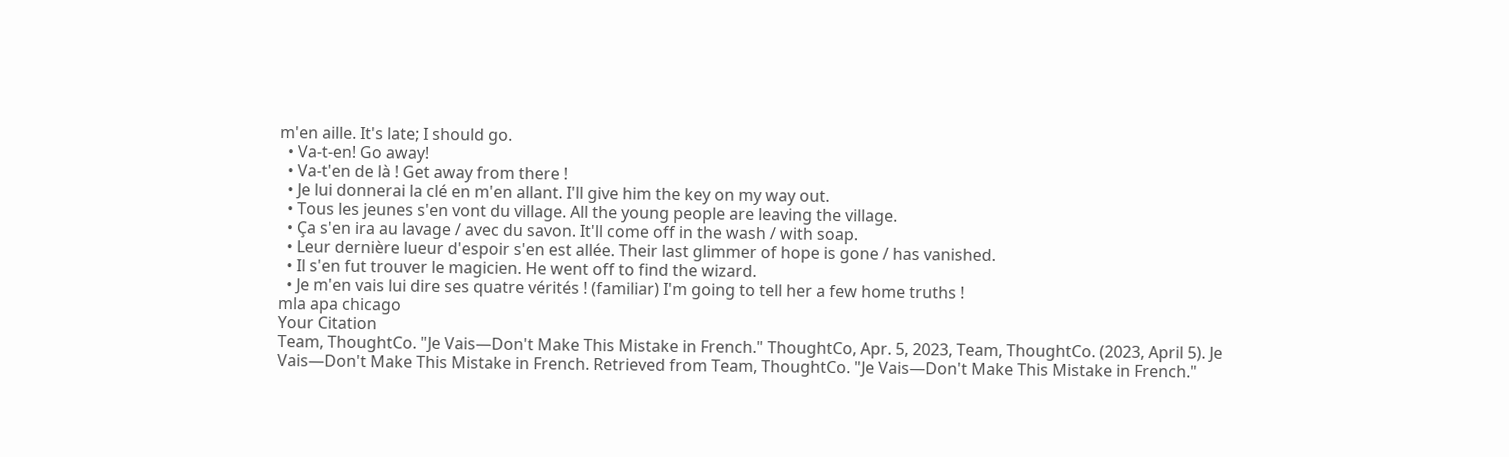m'en aille. It's late; I should go.
  • Va-t-en! Go away!
  • Va-t'en de là ! Get away from there !
  • Je lui donnerai la clé en m'en allant. I'll give him the key on my way out.
  • Tous les jeunes s'en vont du village. All the young people are leaving the village.
  • Ça s'en ira au lavage / avec du savon. It'll come off in the wash / with soap.
  • Leur dernière lueur d'espoir s'en est allée. Their last glimmer of hope is gone / has vanished.
  • Il s'en fut trouver le magicien. He went off to find the wizard.
  • Je m'en vais lui dire ses quatre vérités ! (familiar) I'm going to tell her a few home truths !
mla apa chicago
Your Citation
Team, ThoughtCo. "Je Vais—Don't Make This Mistake in French." ThoughtCo, Apr. 5, 2023, Team, ThoughtCo. (2023, April 5). Je Vais—Don't Make This Mistake in French. Retrieved from Team, ThoughtCo. "Je Vais—Don't Make This Mistake in French."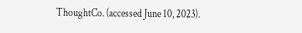ThoughtCo. (accessed June 10, 2023).